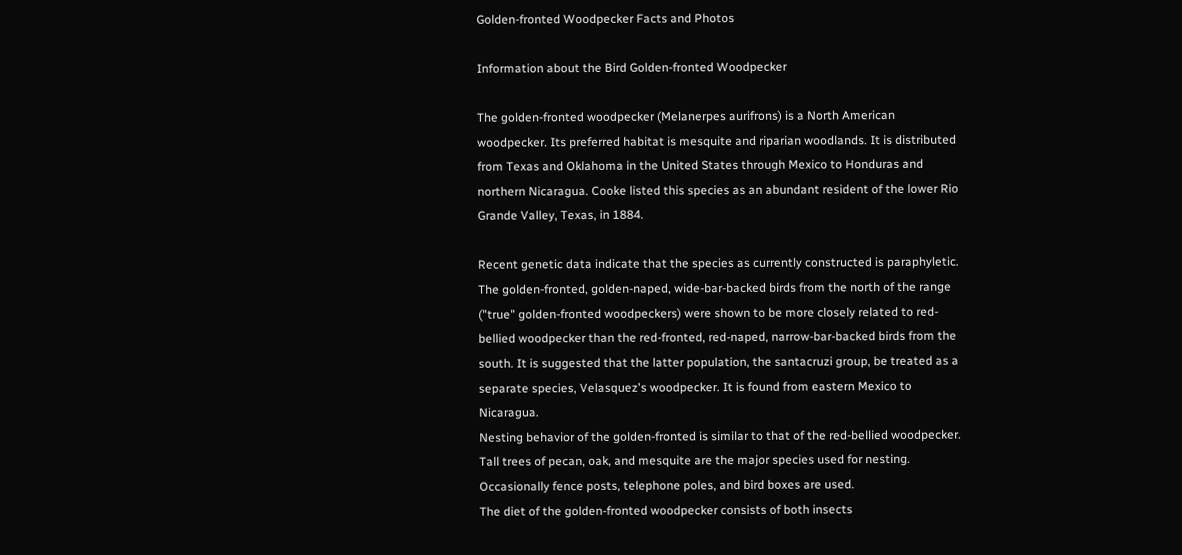Golden-fronted Woodpecker Facts and Photos

Information about the Bird Golden-fronted Woodpecker

The golden-fronted woodpecker (Melanerpes aurifrons) is a North American woodpecker. Its preferred habitat is mesquite and riparian woodlands. It is distributed from Texas and Oklahoma in the United States through Mexico to Honduras and northern Nicaragua. Cooke listed this species as an abundant resident of the lower Rio Grande Valley, Texas, in 1884.

Recent genetic data indicate that the species as currently constructed is paraphyletic. The golden-fronted, golden-naped, wide-bar-backed birds from the north of the range ("true" golden-fronted woodpeckers) were shown to be more closely related to red-bellied woodpecker than the red-fronted, red-naped, narrow-bar-backed birds from the south. It is suggested that the latter population, the santacruzi group, be treated as a separate species, Velasquez's woodpecker. It is found from eastern Mexico to Nicaragua.
Nesting behavior of the golden-fronted is similar to that of the red-bellied woodpecker. Tall trees of pecan, oak, and mesquite are the major species used for nesting. Occasionally fence posts, telephone poles, and bird boxes are used.
The diet of the golden-fronted woodpecker consists of both insects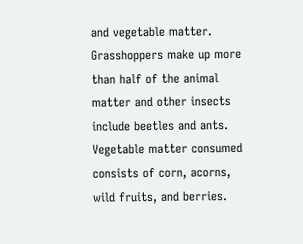and vegetable matter. Grasshoppers make up more than half of the animal matter and other insects include beetles and ants. Vegetable matter consumed consists of corn, acorns, wild fruits, and berries.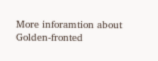More inforamtion about Golden-fronted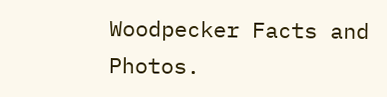Woodpecker Facts and Photos.